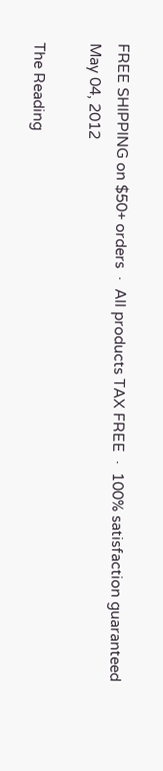FREE SHIPPING on $50+ orders  ·  All products TAX FREE  ·  100% satisfaction guaranteed
May 04, 2012

The Reading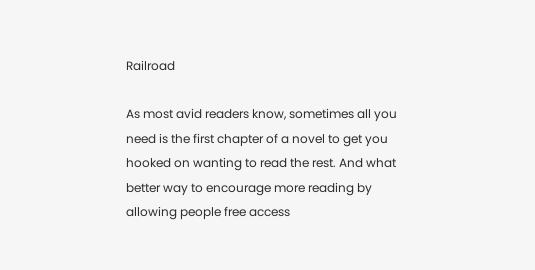Railroad

As most avid readers know, sometimes all you need is the first chapter of a novel to get you hooked on wanting to read the rest. And what better way to encourage more reading by allowing people free access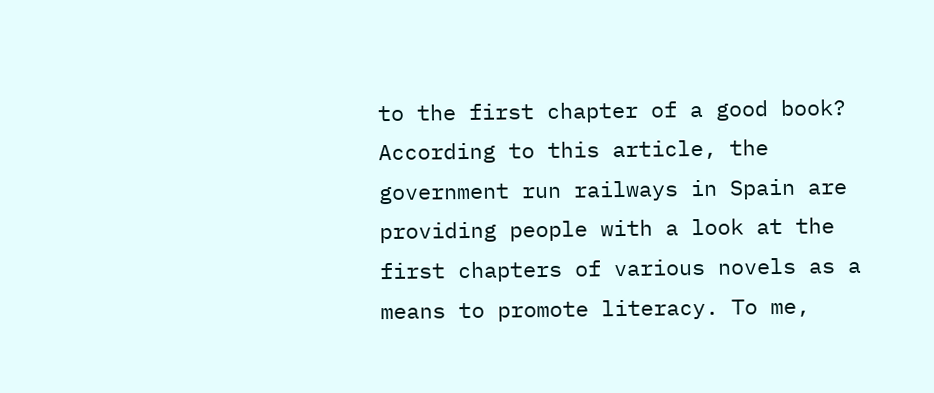to the first chapter of a good book? According to this article, the government run railways in Spain are providing people with a look at the first chapters of various novels as a means to promote literacy. To me,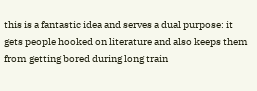this is a fantastic idea and serves a dual purpose: it gets people hooked on literature and also keeps them from getting bored during long train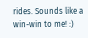rides. Sounds like a win-win to me! :)